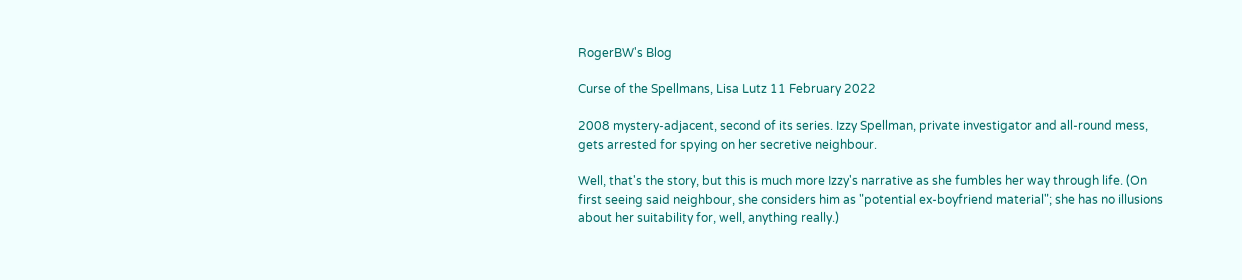RogerBW's Blog

Curse of the Spellmans, Lisa Lutz 11 February 2022

2008 mystery-adjacent, second of its series. Izzy Spellman, private investigator and all-round mess, gets arrested for spying on her secretive neighbour.

Well, that's the story, but this is much more Izzy's narrative as she fumbles her way through life. (On first seeing said neighbour, she considers him as "potential ex-boyfriend material"; she has no illusions about her suitability for, well, anything really.)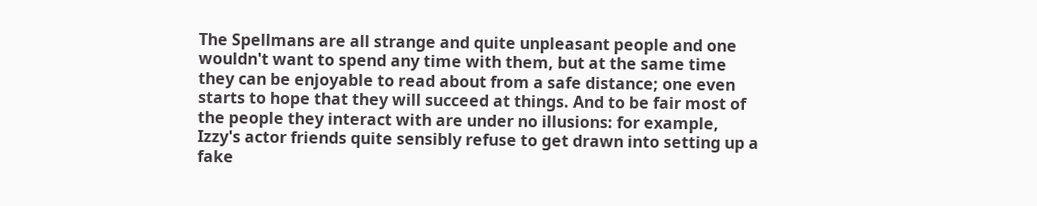The Spellmans are all strange and quite unpleasant people and one wouldn't want to spend any time with them, but at the same time they can be enjoyable to read about from a safe distance; one even starts to hope that they will succeed at things. And to be fair most of the people they interact with are under no illusions: for example, Izzy's actor friends quite sensibly refuse to get drawn into setting up a fake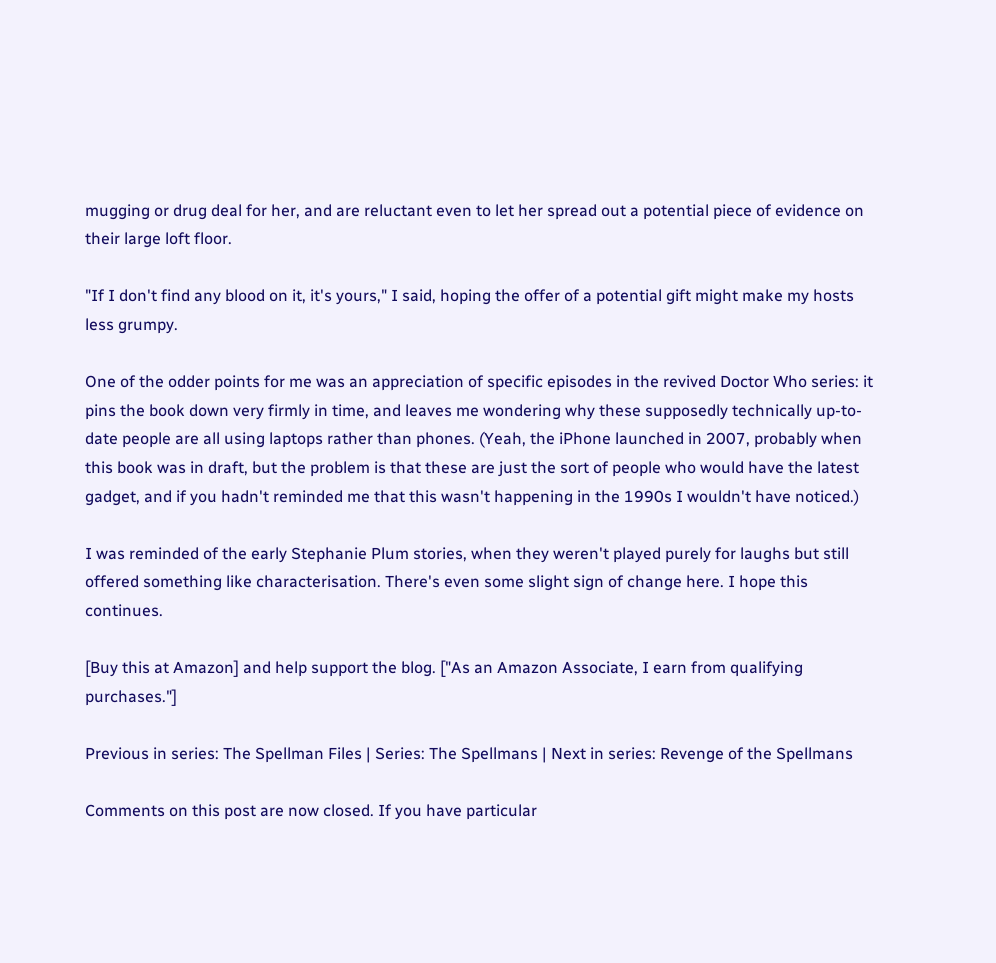mugging or drug deal for her, and are reluctant even to let her spread out a potential piece of evidence on their large loft floor.

"If I don't find any blood on it, it's yours," I said, hoping the offer of a potential gift might make my hosts less grumpy.

One of the odder points for me was an appreciation of specific episodes in the revived Doctor Who series: it pins the book down very firmly in time, and leaves me wondering why these supposedly technically up-to-date people are all using laptops rather than phones. (Yeah, the iPhone launched in 2007, probably when this book was in draft, but the problem is that these are just the sort of people who would have the latest gadget, and if you hadn't reminded me that this wasn't happening in the 1990s I wouldn't have noticed.)

I was reminded of the early Stephanie Plum stories, when they weren't played purely for laughs but still offered something like characterisation. There's even some slight sign of change here. I hope this continues.

[Buy this at Amazon] and help support the blog. ["As an Amazon Associate, I earn from qualifying purchases."]

Previous in series: The Spellman Files | Series: The Spellmans | Next in series: Revenge of the Spellmans

Comments on this post are now closed. If you have particular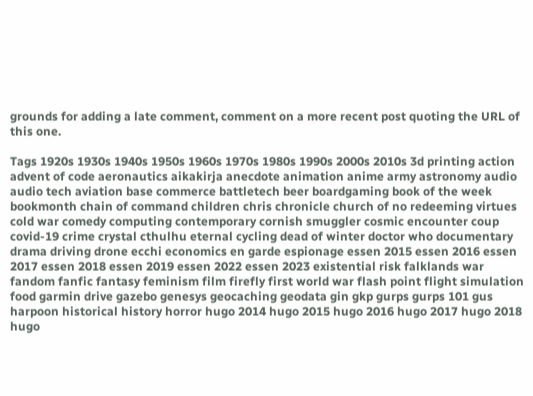grounds for adding a late comment, comment on a more recent post quoting the URL of this one.

Tags 1920s 1930s 1940s 1950s 1960s 1970s 1980s 1990s 2000s 2010s 3d printing action advent of code aeronautics aikakirja anecdote animation anime army astronomy audio audio tech aviation base commerce battletech beer boardgaming book of the week bookmonth chain of command children chris chronicle church of no redeeming virtues cold war comedy computing contemporary cornish smuggler cosmic encounter coup covid-19 crime crystal cthulhu eternal cycling dead of winter doctor who documentary drama driving drone ecchi economics en garde espionage essen 2015 essen 2016 essen 2017 essen 2018 essen 2019 essen 2022 essen 2023 existential risk falklands war fandom fanfic fantasy feminism film firefly first world war flash point flight simulation food garmin drive gazebo genesys geocaching geodata gin gkp gurps gurps 101 gus harpoon historical history horror hugo 2014 hugo 2015 hugo 2016 hugo 2017 hugo 2018 hugo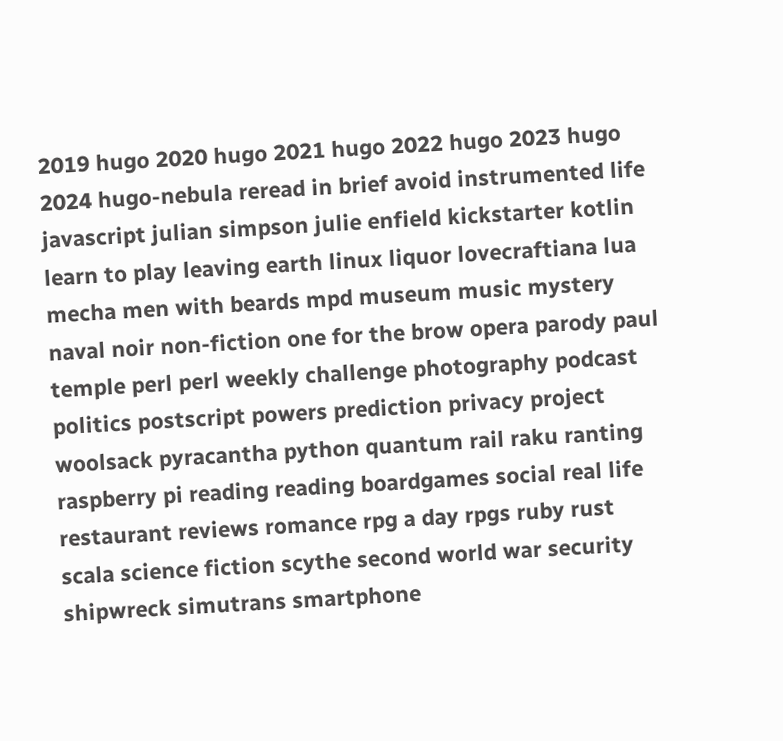2019 hugo 2020 hugo 2021 hugo 2022 hugo 2023 hugo 2024 hugo-nebula reread in brief avoid instrumented life javascript julian simpson julie enfield kickstarter kotlin learn to play leaving earth linux liquor lovecraftiana lua mecha men with beards mpd museum music mystery naval noir non-fiction one for the brow opera parody paul temple perl perl weekly challenge photography podcast politics postscript powers prediction privacy project woolsack pyracantha python quantum rail raku ranting raspberry pi reading reading boardgames social real life restaurant reviews romance rpg a day rpgs ruby rust scala science fiction scythe second world war security shipwreck simutrans smartphone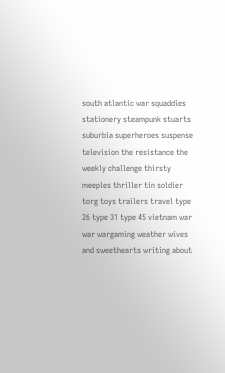south atlantic war squaddies stationery steampunk stuarts suburbia superheroes suspense television the resistance the weekly challenge thirsty meeples thriller tin soldier torg toys trailers travel type 26 type 31 type 45 vietnam war war wargaming weather wives and sweethearts writing about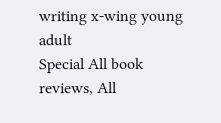writing x-wing young adult
Special All book reviews, All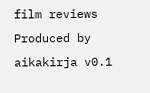film reviews
Produced by aikakirja v0.1